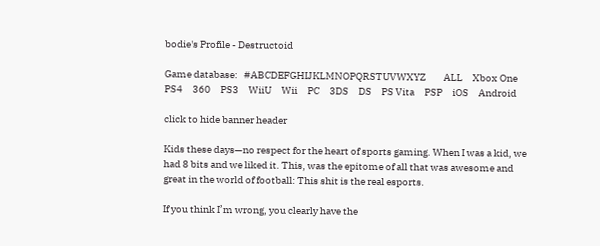bodie's Profile - Destructoid

Game database:   #ABCDEFGHIJKLMNOPQRSTUVWXYZ         ALL     Xbox One     PS4     360     PS3     WiiU     Wii     PC     3DS     DS     PS Vita     PSP     iOS     Android

click to hide banner header

Kids these days—no respect for the heart of sports gaming. When I was a kid, we had 8 bits and we liked it. This, was the epitome of all that was awesome and great in the world of football: This shit is the real esports.

If you think I’m wrong, you clearly have the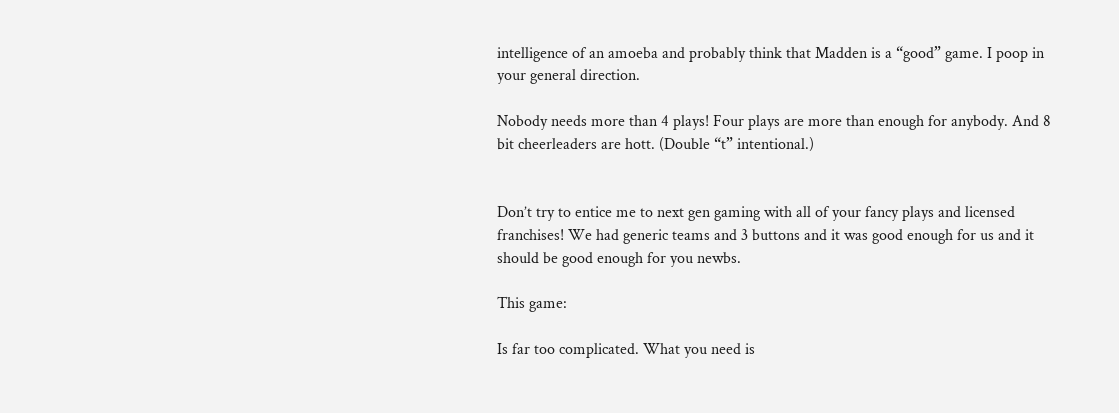intelligence of an amoeba and probably think that Madden is a “good” game. I poop in your general direction.

Nobody needs more than 4 plays! Four plays are more than enough for anybody. And 8 bit cheerleaders are hott. (Double “t” intentional.)


Don’t try to entice me to next gen gaming with all of your fancy plays and licensed franchises! We had generic teams and 3 buttons and it was good enough for us and it should be good enough for you newbs.

This game:

Is far too complicated. What you need is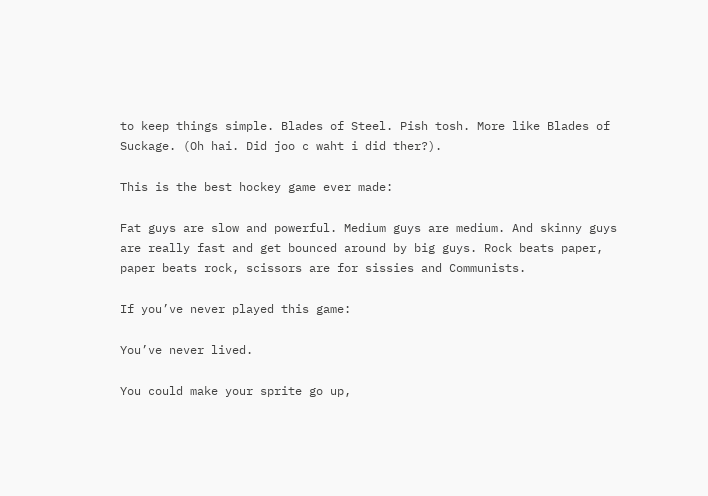to keep things simple. Blades of Steel. Pish tosh. More like Blades of Suckage. (Oh hai. Did joo c waht i did ther?).

This is the best hockey game ever made:

Fat guys are slow and powerful. Medium guys are medium. And skinny guys are really fast and get bounced around by big guys. Rock beats paper, paper beats rock, scissors are for sissies and Communists.

If you’ve never played this game:

You’ve never lived.

You could make your sprite go up,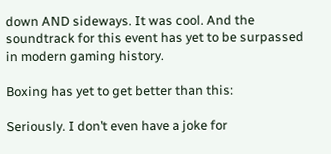down AND sideways. It was cool. And the soundtrack for this event has yet to be surpassed in modern gaming history.

Boxing has yet to get better than this:

Seriously. I don’t even have a joke for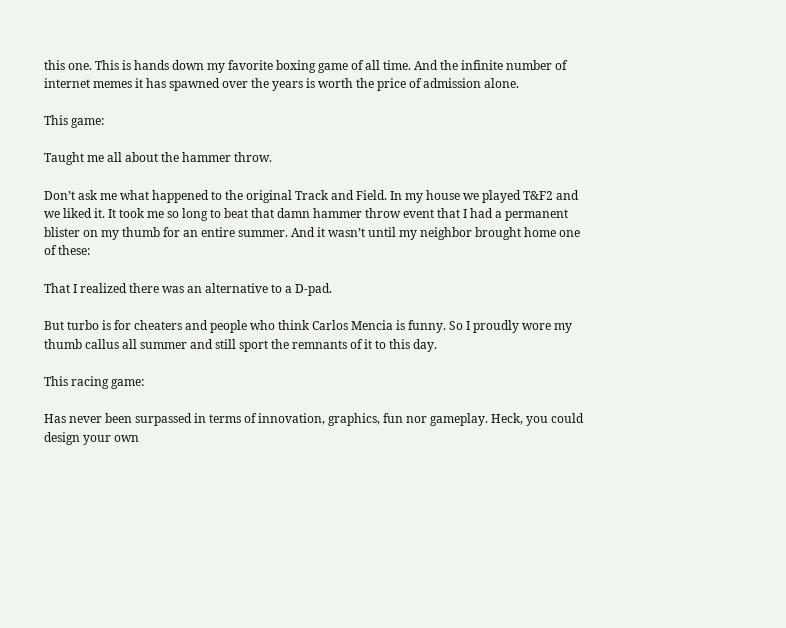this one. This is hands down my favorite boxing game of all time. And the infinite number of internet memes it has spawned over the years is worth the price of admission alone.

This game:

Taught me all about the hammer throw.

Don’t ask me what happened to the original Track and Field. In my house we played T&F2 and we liked it. It took me so long to beat that damn hammer throw event that I had a permanent blister on my thumb for an entire summer. And it wasn’t until my neighbor brought home one of these:

That I realized there was an alternative to a D-pad.

But turbo is for cheaters and people who think Carlos Mencia is funny. So I proudly wore my thumb callus all summer and still sport the remnants of it to this day.

This racing game:

Has never been surpassed in terms of innovation, graphics, fun nor gameplay. Heck, you could design your own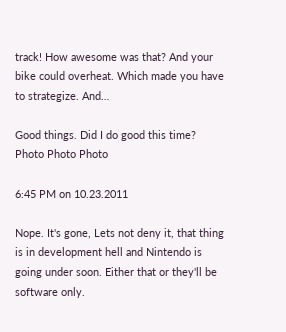track! How awesome was that? And your bike could overheat. Which made you have to strategize. And…

Good things. Did I do good this time?
Photo Photo Photo

6:45 PM on 10.23.2011

Nope. It's gone, Lets not deny it, that thing is in development hell and Nintendo is going under soon. Either that or they'll be software only.